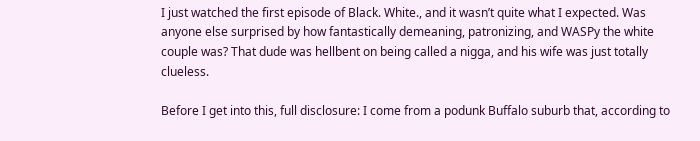I just watched the first episode of Black. White., and it wasn’t quite what I expected. Was anyone else surprised by how fantastically demeaning, patronizing, and WASPy the white couple was? That dude was hellbent on being called a nigga, and his wife was just totally clueless.

Before I get into this, full disclosure: I come from a podunk Buffalo suburb that, according to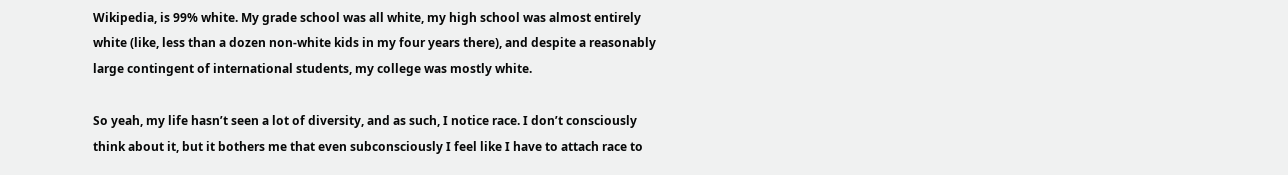Wikipedia, is 99% white. My grade school was all white, my high school was almost entirely white (like, less than a dozen non-white kids in my four years there), and despite a reasonably large contingent of international students, my college was mostly white.

So yeah, my life hasn’t seen a lot of diversity, and as such, I notice race. I don’t consciously think about it, but it bothers me that even subconsciously I feel like I have to attach race to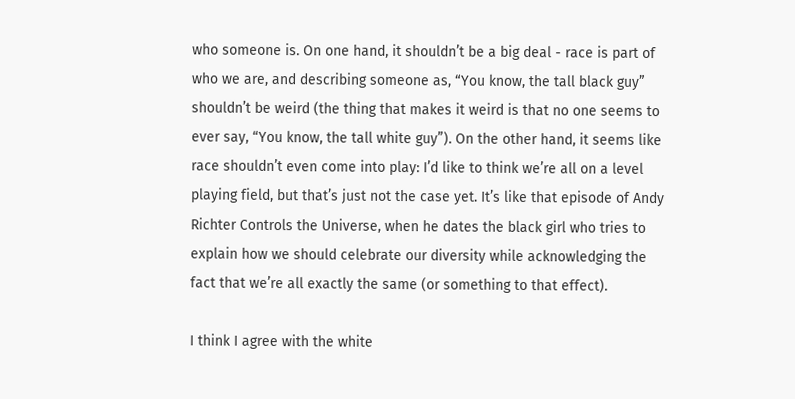who someone is. On one hand, it shouldn’t be a big deal - race is part of who we are, and describing someone as, “You know, the tall black guy” shouldn’t be weird (the thing that makes it weird is that no one seems to ever say, “You know, the tall white guy”). On the other hand, it seems like race shouldn’t even come into play: I’d like to think we’re all on a level playing field, but that’s just not the case yet. It’s like that episode of Andy Richter Controls the Universe, when he dates the black girl who tries to explain how we should celebrate our diversity while acknowledging the fact that we’re all exactly the same (or something to that effect).

I think I agree with the white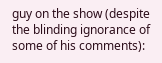guy on the show (despite the blinding ignorance of some of his comments):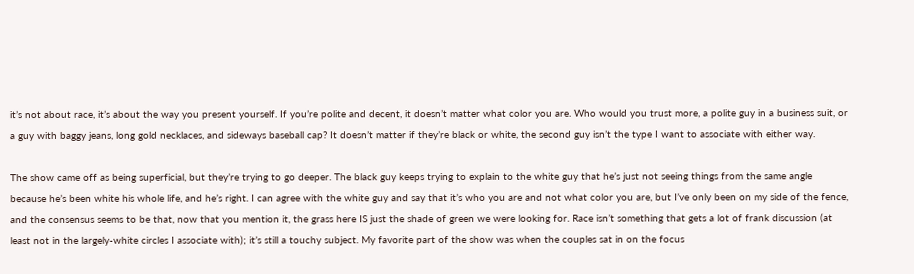it’s not about race, it’s about the way you present yourself. If you’re polite and decent, it doesn’t matter what color you are. Who would you trust more, a polite guy in a business suit, or a guy with baggy jeans, long gold necklaces, and sideways baseball cap? It doesn’t matter if they’re black or white, the second guy isn’t the type I want to associate with either way.

The show came off as being superficial, but they’re trying to go deeper. The black guy keeps trying to explain to the white guy that he’s just not seeing things from the same angle because he’s been white his whole life, and he’s right. I can agree with the white guy and say that it’s who you are and not what color you are, but I’ve only been on my side of the fence, and the consensus seems to be that, now that you mention it, the grass here IS just the shade of green we were looking for. Race isn’t something that gets a lot of frank discussion (at least not in the largely-white circles I associate with); it’s still a touchy subject. My favorite part of the show was when the couples sat in on the focus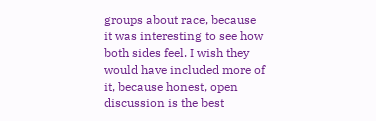groups about race, because it was interesting to see how both sides feel. I wish they would have included more of it, because honest, open discussion is the best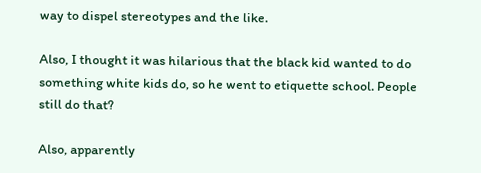way to dispel stereotypes and the like.

Also, I thought it was hilarious that the black kid wanted to do something white kids do, so he went to etiquette school. People still do that?

Also, apparently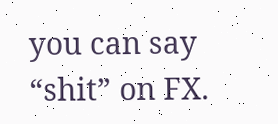you can say “shit” on FX.